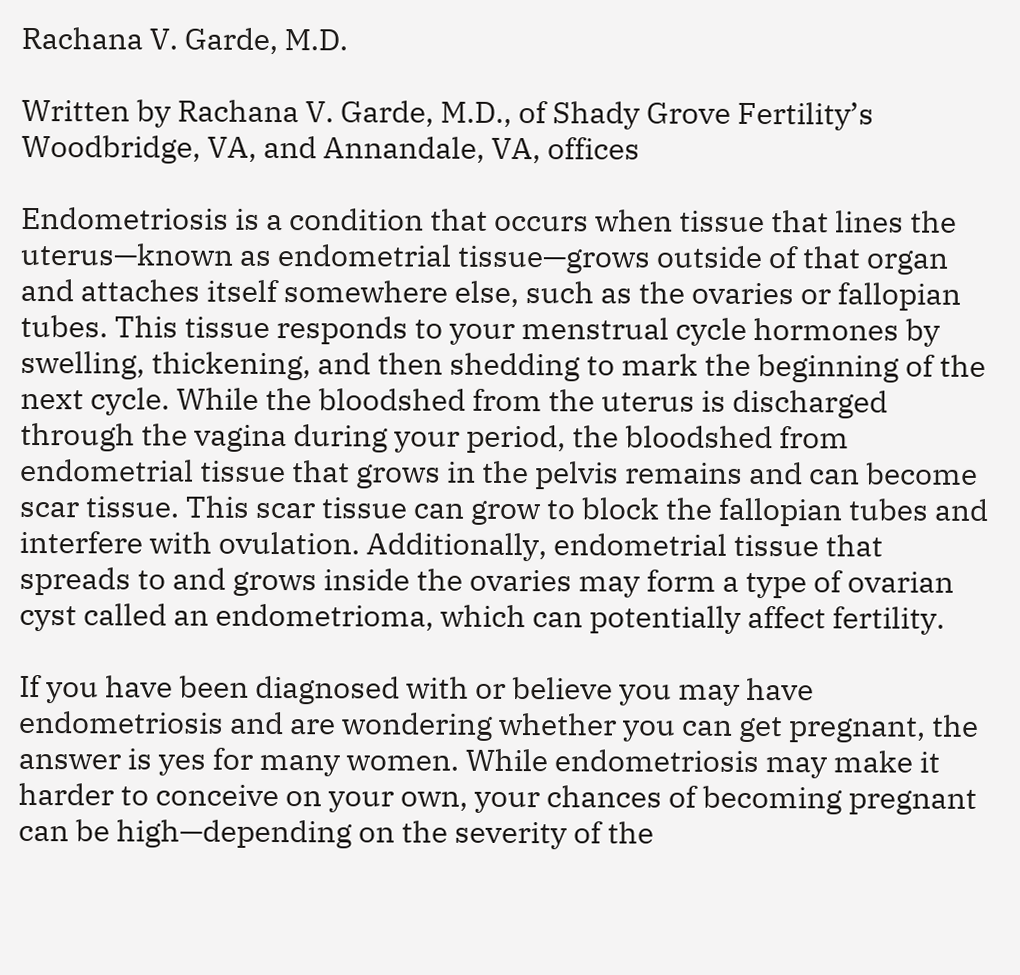Rachana V. Garde, M.D.

Written by Rachana V. Garde, M.D., of Shady Grove Fertility’s Woodbridge, VA, and Annandale, VA, offices

Endometriosis is a condition that occurs when tissue that lines the uterus—known as endometrial tissue—grows outside of that organ and attaches itself somewhere else, such as the ovaries or fallopian tubes. This tissue responds to your menstrual cycle hormones by swelling, thickening, and then shedding to mark the beginning of the next cycle. While the bloodshed from the uterus is discharged through the vagina during your period, the bloodshed from endometrial tissue that grows in the pelvis remains and can become scar tissue. This scar tissue can grow to block the fallopian tubes and interfere with ovulation. Additionally, endometrial tissue that spreads to and grows inside the ovaries may form a type of ovarian cyst called an endometrioma, which can potentially affect fertility.

If you have been diagnosed with or believe you may have endometriosis and are wondering whether you can get pregnant, the answer is yes for many women. While endometriosis may make it harder to conceive on your own, your chances of becoming pregnant can be high—depending on the severity of the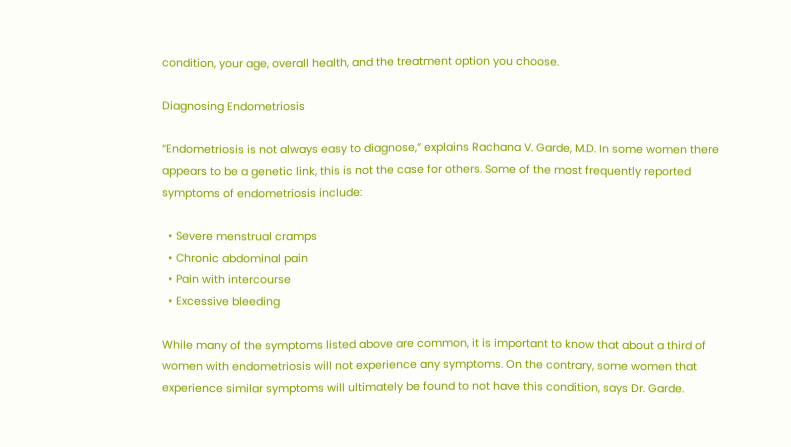condition, your age, overall health, and the treatment option you choose.

Diagnosing Endometriosis

“Endometriosis is not always easy to diagnose,” explains Rachana V. Garde, M.D. In some women there appears to be a genetic link, this is not the case for others. Some of the most frequently reported symptoms of endometriosis include:

  • Severe menstrual cramps
  • Chronic abdominal pain
  • Pain with intercourse
  • Excessive bleeding

While many of the symptoms listed above are common, it is important to know that about a third of women with endometriosis will not experience any symptoms. On the contrary, some women that experience similar symptoms will ultimately be found to not have this condition, says Dr. Garde.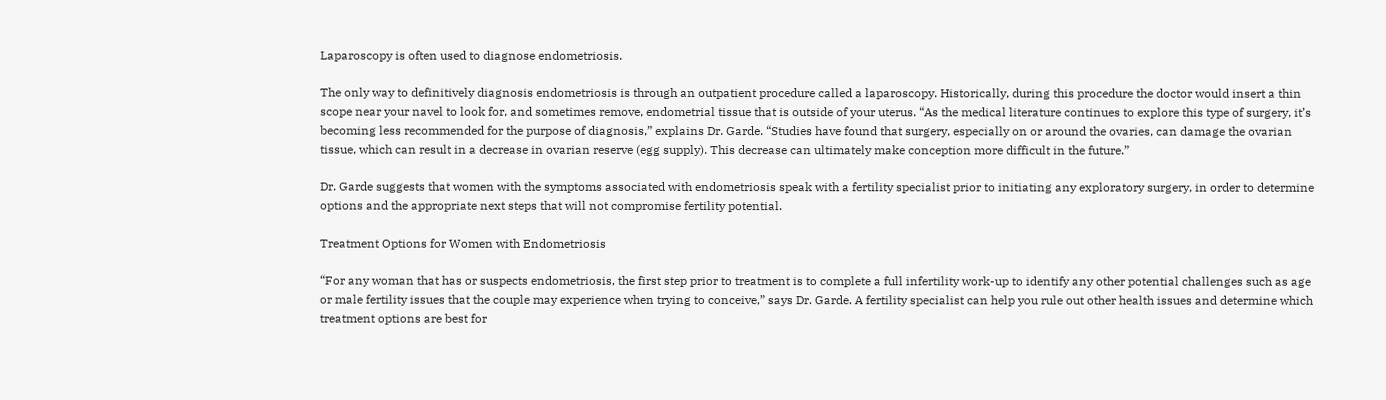Laparoscopy is often used to diagnose endometriosis.

The only way to definitively diagnosis endometriosis is through an outpatient procedure called a laparoscopy. Historically, during this procedure the doctor would insert a thin scope near your navel to look for, and sometimes remove, endometrial tissue that is outside of your uterus. “As the medical literature continues to explore this type of surgery, it’s becoming less recommended for the purpose of diagnosis,” explains Dr. Garde. “Studies have found that surgery, especially on or around the ovaries, can damage the ovarian tissue, which can result in a decrease in ovarian reserve (egg supply). This decrease can ultimately make conception more difficult in the future.”

Dr. Garde suggests that women with the symptoms associated with endometriosis speak with a fertility specialist prior to initiating any exploratory surgery, in order to determine options and the appropriate next steps that will not compromise fertility potential.

Treatment Options for Women with Endometriosis

“For any woman that has or suspects endometriosis, the first step prior to treatment is to complete a full infertility work-up to identify any other potential challenges such as age or male fertility issues that the couple may experience when trying to conceive,” says Dr. Garde. A fertility specialist can help you rule out other health issues and determine which treatment options are best for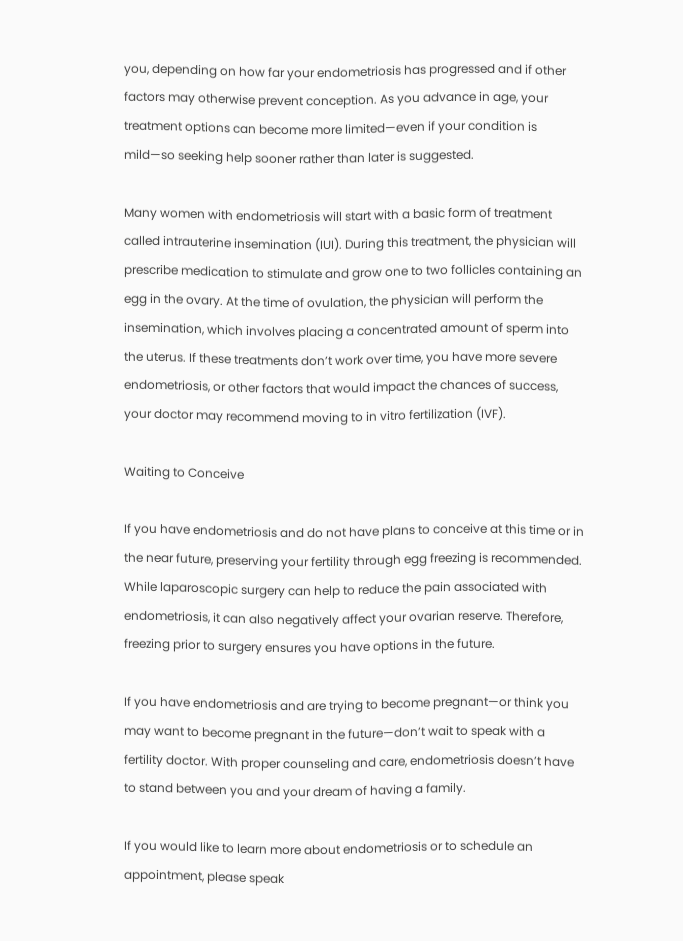you, depending on how far your endometriosis has progressed and if other factors may otherwise prevent conception. As you advance in age, your treatment options can become more limited—even if your condition is mild—so seeking help sooner rather than later is suggested.

Many women with endometriosis will start with a basic form of treatment called intrauterine insemination (IUI). During this treatment, the physician will prescribe medication to stimulate and grow one to two follicles containing an egg in the ovary. At the time of ovulation, the physician will perform the insemination, which involves placing a concentrated amount of sperm into the uterus. If these treatments don’t work over time, you have more severe endometriosis, or other factors that would impact the chances of success, your doctor may recommend moving to in vitro fertilization (IVF).

Waiting to Conceive

If you have endometriosis and do not have plans to conceive at this time or in the near future, preserving your fertility through egg freezing is recommended. While laparoscopic surgery can help to reduce the pain associated with endometriosis, it can also negatively affect your ovarian reserve. Therefore, freezing prior to surgery ensures you have options in the future.

If you have endometriosis and are trying to become pregnant—or think you may want to become pregnant in the future—don’t wait to speak with a fertility doctor. With proper counseling and care, endometriosis doesn’t have to stand between you and your dream of having a family.

If you would like to learn more about endometriosis or to schedule an appointment, please speak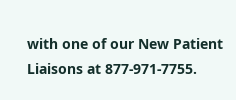with one of our New Patient Liaisons at 877-971-7755.